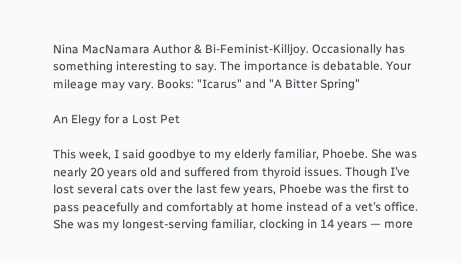Nina MacNamara Author & Bi-Feminist-Killjoy. Occasionally has something interesting to say. The importance is debatable. Your mileage may vary. Books: "Icarus" and "A Bitter Spring"

An Elegy for a Lost Pet

This week, I said goodbye to my elderly familiar, Phoebe. She was nearly 20 years old and suffered from thyroid issues. Though I’ve lost several cats over the last few years, Phoebe was the first to pass peacefully and comfortably at home instead of a vet’s office. She was my longest-serving familiar, clocking in 14 years — more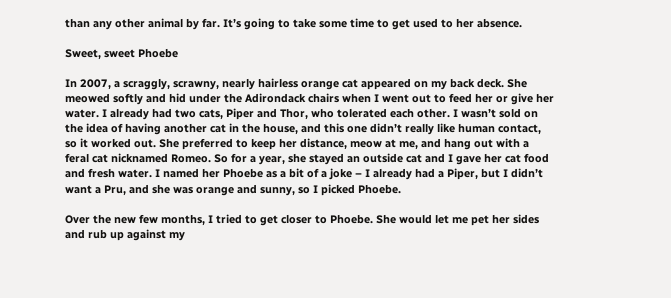than any other animal by far. It’s going to take some time to get used to her absence.

Sweet, sweet Phoebe

In 2007, a scraggly, scrawny, nearly hairless orange cat appeared on my back deck. She meowed softly and hid under the Adirondack chairs when I went out to feed her or give her water. I already had two cats, Piper and Thor, who tolerated each other. I wasn’t sold on the idea of having another cat in the house, and this one didn’t really like human contact, so it worked out. She preferred to keep her distance, meow at me, and hang out with a feral cat nicknamed Romeo. So for a year, she stayed an outside cat and I gave her cat food and fresh water. I named her Phoebe as a bit of a joke – I already had a Piper, but I didn’t want a Pru, and she was orange and sunny, so I picked Phoebe.

Over the new few months, I tried to get closer to Phoebe. She would let me pet her sides and rub up against my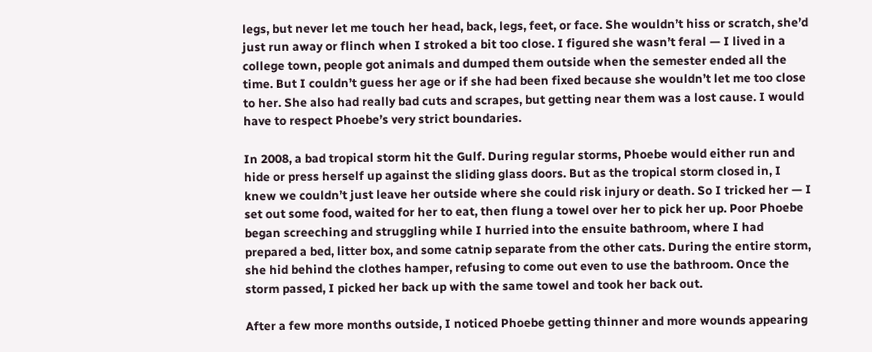legs, but never let me touch her head, back, legs, feet, or face. She wouldn’t hiss or scratch, she’d just run away or flinch when I stroked a bit too close. I figured she wasn’t feral — I lived in a college town, people got animals and dumped them outside when the semester ended all the time. But I couldn’t guess her age or if she had been fixed because she wouldn’t let me too close to her. She also had really bad cuts and scrapes, but getting near them was a lost cause. I would have to respect Phoebe’s very strict boundaries.

In 2008, a bad tropical storm hit the Gulf. During regular storms, Phoebe would either run and hide or press herself up against the sliding glass doors. But as the tropical storm closed in, I knew we couldn’t just leave her outside where she could risk injury or death. So I tricked her — I set out some food, waited for her to eat, then flung a towel over her to pick her up. Poor Phoebe began screeching and struggling while I hurried into the ensuite bathroom, where I had prepared a bed, litter box, and some catnip separate from the other cats. During the entire storm, she hid behind the clothes hamper, refusing to come out even to use the bathroom. Once the storm passed, I picked her back up with the same towel and took her back out.

After a few more months outside, I noticed Phoebe getting thinner and more wounds appearing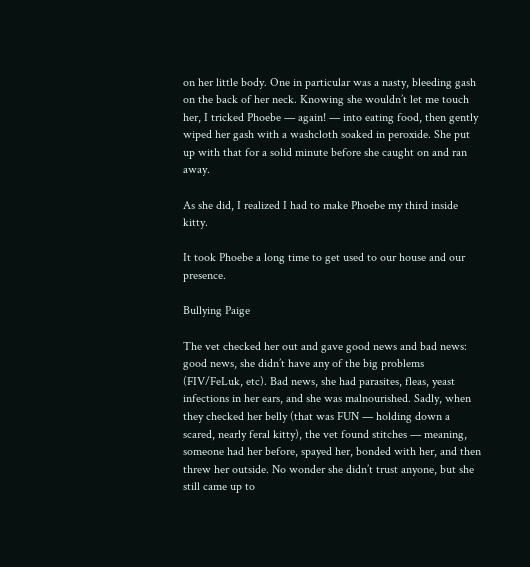on her little body. One in particular was a nasty, bleeding gash on the back of her neck. Knowing she wouldn’t let me touch her, I tricked Phoebe — again! — into eating food, then gently wiped her gash with a washcloth soaked in peroxide. She put up with that for a solid minute before she caught on and ran away.

As she did, I realized I had to make Phoebe my third inside kitty.

It took Phoebe a long time to get used to our house and our presence.

Bullying Paige

The vet checked her out and gave good news and bad news: good news, she didn’t have any of the big problems (FIV/FeLuk, etc). Bad news, she had parasites, fleas, yeast infections in her ears, and she was malnourished. Sadly, when they checked her belly (that was FUN — holding down a scared, nearly feral kitty), the vet found stitches — meaning, someone had her before, spayed her, bonded with her, and then threw her outside. No wonder she didn’t trust anyone, but she still came up to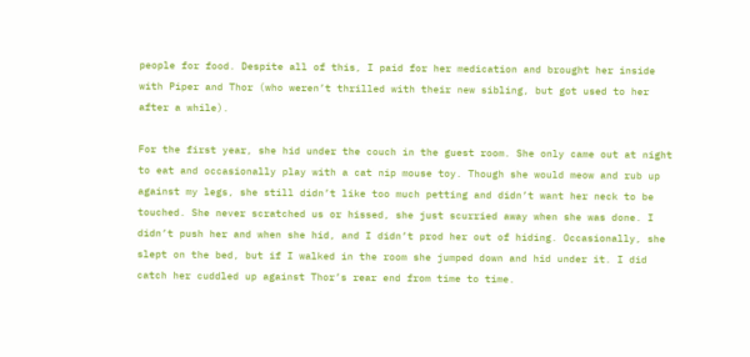people for food. Despite all of this, I paid for her medication and brought her inside with Piper and Thor (who weren’t thrilled with their new sibling, but got used to her after a while).

For the first year, she hid under the couch in the guest room. She only came out at night to eat and occasionally play with a cat nip mouse toy. Though she would meow and rub up against my legs, she still didn’t like too much petting and didn’t want her neck to be touched. She never scratched us or hissed, she just scurried away when she was done. I didn’t push her and when she hid, and I didn’t prod her out of hiding. Occasionally, she slept on the bed, but if I walked in the room she jumped down and hid under it. I did catch her cuddled up against Thor’s rear end from time to time.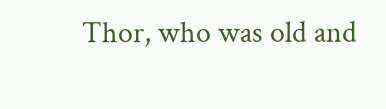Thor, who was old and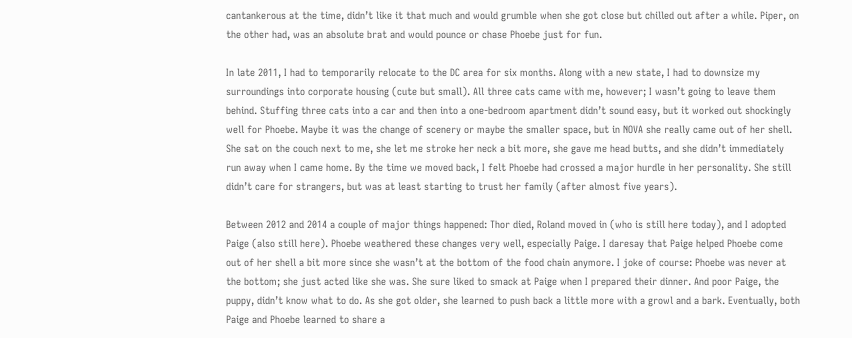cantankerous at the time, didn’t like it that much and would grumble when she got close but chilled out after a while. Piper, on the other had, was an absolute brat and would pounce or chase Phoebe just for fun.

In late 2011, I had to temporarily relocate to the DC area for six months. Along with a new state, I had to downsize my surroundings into corporate housing (cute but small). All three cats came with me, however; I wasn’t going to leave them behind. Stuffing three cats into a car and then into a one-bedroom apartment didn’t sound easy, but it worked out shockingly well for Phoebe. Maybe it was the change of scenery or maybe the smaller space, but in NOVA she really came out of her shell. She sat on the couch next to me, she let me stroke her neck a bit more, she gave me head butts, and she didn’t immediately run away when I came home. By the time we moved back, I felt Phoebe had crossed a major hurdle in her personality. She still didn’t care for strangers, but was at least starting to trust her family (after almost five years).

Between 2012 and 2014 a couple of major things happened: Thor died, Roland moved in (who is still here today), and I adopted Paige (also still here). Phoebe weathered these changes very well, especially Paige. I daresay that Paige helped Phoebe come out of her shell a bit more since she wasn’t at the bottom of the food chain anymore. I joke of course: Phoebe was never at the bottom; she just acted like she was. She sure liked to smack at Paige when I prepared their dinner. And poor Paige, the puppy, didn’t know what to do. As she got older, she learned to push back a little more with a growl and a bark. Eventually, both Paige and Phoebe learned to share a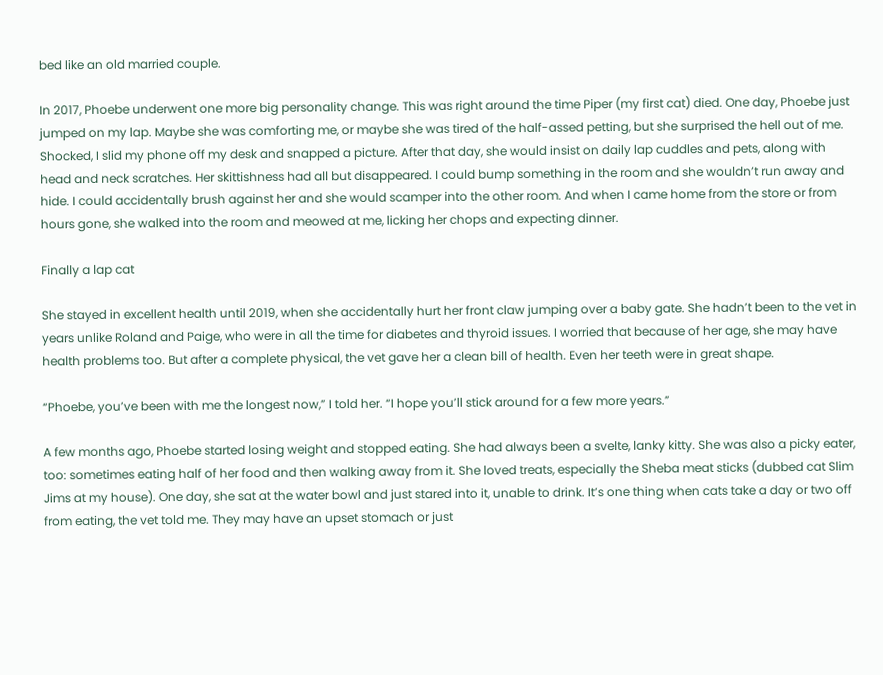bed like an old married couple.

In 2017, Phoebe underwent one more big personality change. This was right around the time Piper (my first cat) died. One day, Phoebe just jumped on my lap. Maybe she was comforting me, or maybe she was tired of the half-assed petting, but she surprised the hell out of me. Shocked, I slid my phone off my desk and snapped a picture. After that day, she would insist on daily lap cuddles and pets, along with head and neck scratches. Her skittishness had all but disappeared. I could bump something in the room and she wouldn’t run away and hide. I could accidentally brush against her and she would scamper into the other room. And when I came home from the store or from hours gone, she walked into the room and meowed at me, licking her chops and expecting dinner.

Finally a lap cat

She stayed in excellent health until 2019, when she accidentally hurt her front claw jumping over a baby gate. She hadn’t been to the vet in years unlike Roland and Paige, who were in all the time for diabetes and thyroid issues. I worried that because of her age, she may have health problems too. But after a complete physical, the vet gave her a clean bill of health. Even her teeth were in great shape.

“Phoebe, you’ve been with me the longest now,” I told her. “I hope you’ll stick around for a few more years.”

A few months ago, Phoebe started losing weight and stopped eating. She had always been a svelte, lanky kitty. She was also a picky eater, too: sometimes eating half of her food and then walking away from it. She loved treats, especially the Sheba meat sticks (dubbed cat Slim Jims at my house). One day, she sat at the water bowl and just stared into it, unable to drink. It’s one thing when cats take a day or two off from eating, the vet told me. They may have an upset stomach or just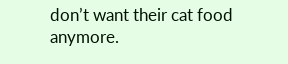don’t want their cat food anymore.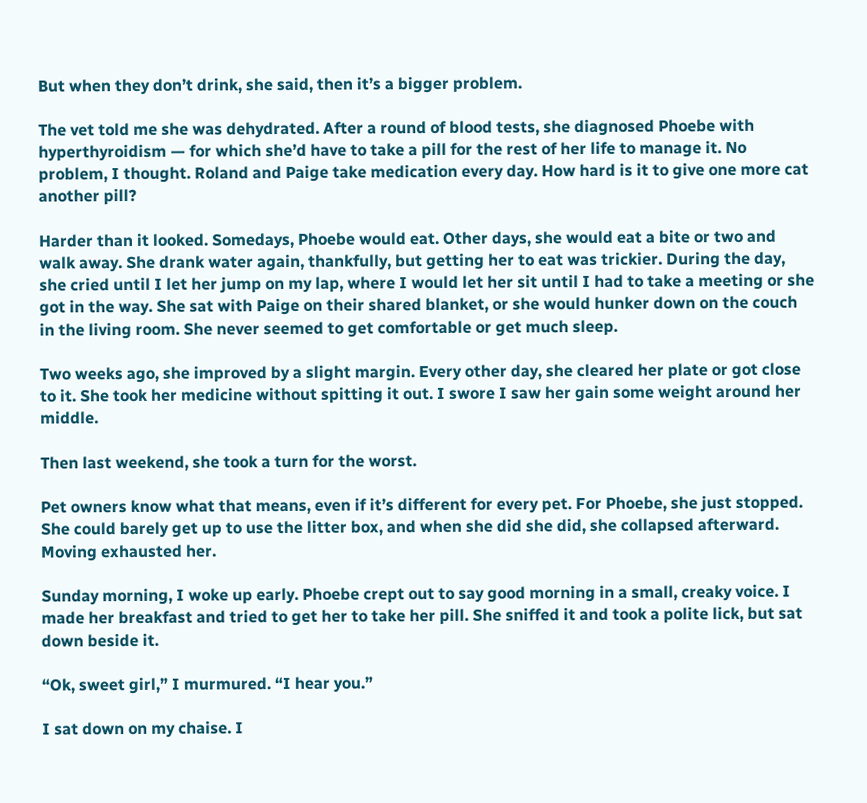But when they don’t drink, she said, then it’s a bigger problem.

The vet told me she was dehydrated. After a round of blood tests, she diagnosed Phoebe with hyperthyroidism — for which she’d have to take a pill for the rest of her life to manage it. No problem, I thought. Roland and Paige take medication every day. How hard is it to give one more cat another pill?

Harder than it looked. Somedays, Phoebe would eat. Other days, she would eat a bite or two and walk away. She drank water again, thankfully, but getting her to eat was trickier. During the day, she cried until I let her jump on my lap, where I would let her sit until I had to take a meeting or she got in the way. She sat with Paige on their shared blanket, or she would hunker down on the couch in the living room. She never seemed to get comfortable or get much sleep.

Two weeks ago, she improved by a slight margin. Every other day, she cleared her plate or got close to it. She took her medicine without spitting it out. I swore I saw her gain some weight around her middle.

Then last weekend, she took a turn for the worst.

Pet owners know what that means, even if it’s different for every pet. For Phoebe, she just stopped. She could barely get up to use the litter box, and when she did she did, she collapsed afterward. Moving exhausted her.

Sunday morning, I woke up early. Phoebe crept out to say good morning in a small, creaky voice. I made her breakfast and tried to get her to take her pill. She sniffed it and took a polite lick, but sat down beside it.

“Ok, sweet girl,” I murmured. “I hear you.”

I sat down on my chaise. I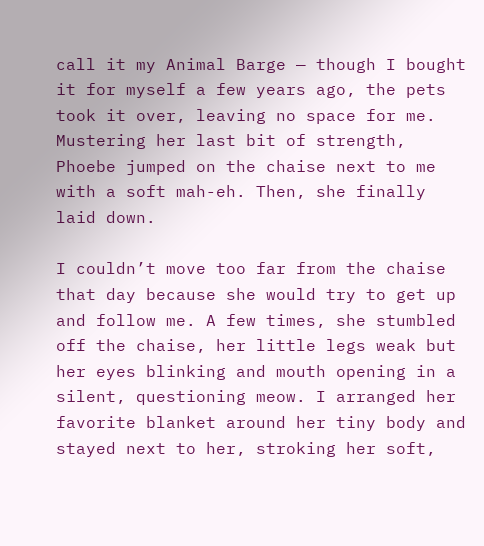call it my Animal Barge — though I bought it for myself a few years ago, the pets took it over, leaving no space for me. Mustering her last bit of strength, Phoebe jumped on the chaise next to me with a soft mah-eh. Then, she finally laid down.

I couldn’t move too far from the chaise that day because she would try to get up and follow me. A few times, she stumbled off the chaise, her little legs weak but her eyes blinking and mouth opening in a silent, questioning meow. I arranged her favorite blanket around her tiny body and stayed next to her, stroking her soft,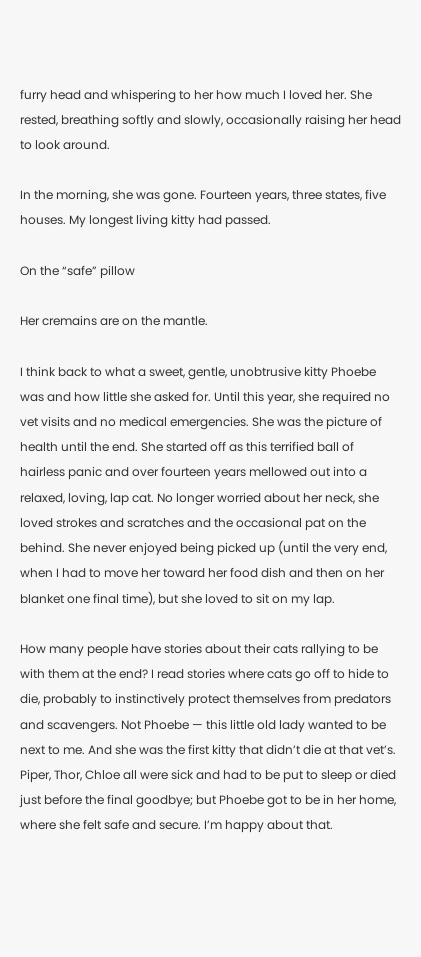furry head and whispering to her how much I loved her. She rested, breathing softly and slowly, occasionally raising her head to look around.

In the morning, she was gone. Fourteen years, three states, five houses. My longest living kitty had passed.

On the “safe” pillow

Her cremains are on the mantle.

I think back to what a sweet, gentle, unobtrusive kitty Phoebe was and how little she asked for. Until this year, she required no vet visits and no medical emergencies. She was the picture of health until the end. She started off as this terrified ball of hairless panic and over fourteen years mellowed out into a relaxed, loving, lap cat. No longer worried about her neck, she loved strokes and scratches and the occasional pat on the behind. She never enjoyed being picked up (until the very end, when I had to move her toward her food dish and then on her blanket one final time), but she loved to sit on my lap.

How many people have stories about their cats rallying to be with them at the end? I read stories where cats go off to hide to die, probably to instinctively protect themselves from predators and scavengers. Not Phoebe — this little old lady wanted to be next to me. And she was the first kitty that didn’t die at that vet’s. Piper, Thor, Chloe all were sick and had to be put to sleep or died just before the final goodbye; but Phoebe got to be in her home, where she felt safe and secure. I’m happy about that.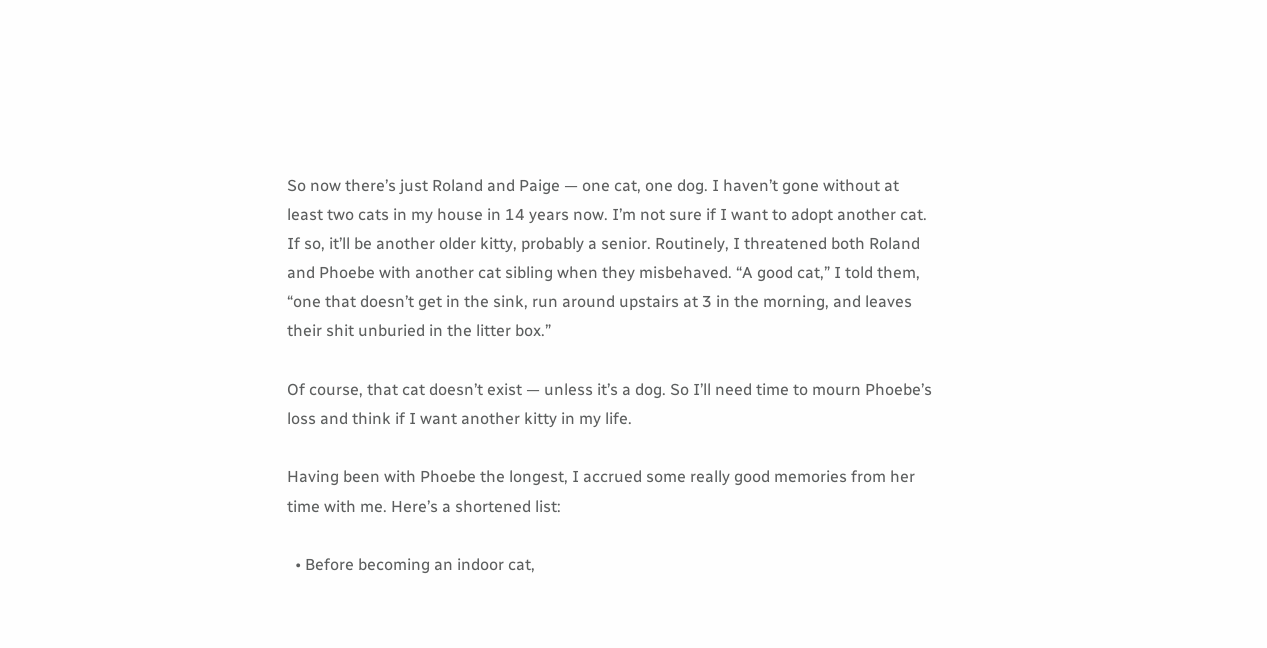So now there’s just Roland and Paige — one cat, one dog. I haven’t gone without at least two cats in my house in 14 years now. I’m not sure if I want to adopt another cat. If so, it’ll be another older kitty, probably a senior. Routinely, I threatened both Roland and Phoebe with another cat sibling when they misbehaved. “A good cat,” I told them, “one that doesn’t get in the sink, run around upstairs at 3 in the morning, and leaves their shit unburied in the litter box.”

Of course, that cat doesn’t exist — unless it’s a dog. So I’ll need time to mourn Phoebe’s loss and think if I want another kitty in my life.

Having been with Phoebe the longest, I accrued some really good memories from her time with me. Here’s a shortened list:

  • Before becoming an indoor cat,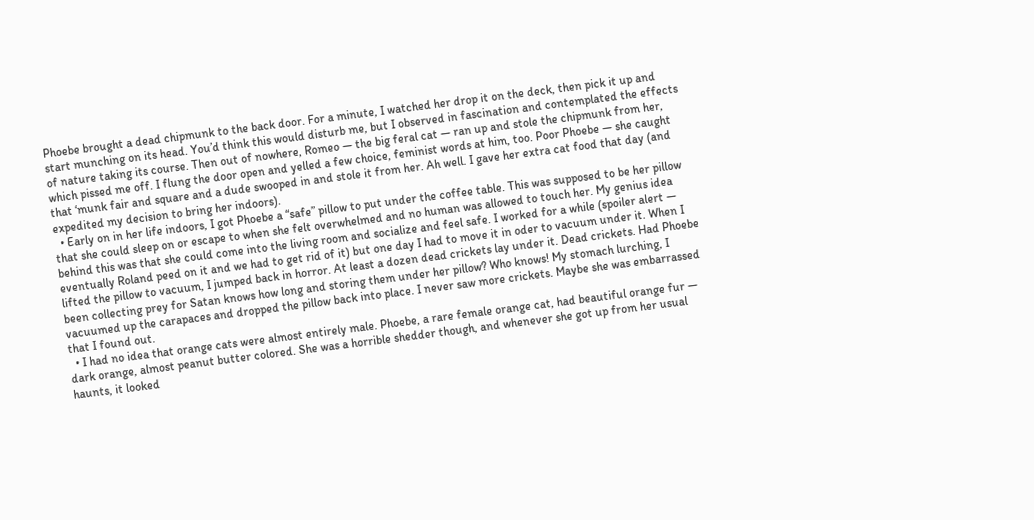Phoebe brought a dead chipmunk to the back door. For a minute, I watched her drop it on the deck, then pick it up and start munching on its head. You’d think this would disturb me, but I observed in fascination and contemplated the effects of nature taking its course. Then out of nowhere, Romeo — the big feral cat — ran up and stole the chipmunk from her, which pissed me off. I flung the door open and yelled a few choice, feminist words at him, too. Poor Phoebe — she caught that ‘munk fair and square and a dude swooped in and stole it from her. Ah well. I gave her extra cat food that day (and expedited my decision to bring her indoors).
  • Early on in her life indoors, I got Phoebe a “safe” pillow to put under the coffee table. This was supposed to be her pillow that she could sleep on or escape to when she felt overwhelmed and no human was allowed to touch her. My genius idea behind this was that she could come into the living room and socialize and feel safe. I worked for a while (spoiler alert — eventually Roland peed on it and we had to get rid of it) but one day I had to move it in oder to vacuum under it. When I lifted the pillow to vacuum, I jumped back in horror. At least a dozen dead crickets lay under it. Dead crickets. Had Phoebe been collecting prey for Satan knows how long and storing them under her pillow? Who knows! My stomach lurching, I vacuumed up the carapaces and dropped the pillow back into place. I never saw more crickets. Maybe she was embarrassed that I found out.
  • I had no idea that orange cats were almost entirely male. Phoebe, a rare female orange cat, had beautiful orange fur — dark orange, almost peanut butter colored. She was a horrible shedder though, and whenever she got up from her usual haunts, it looked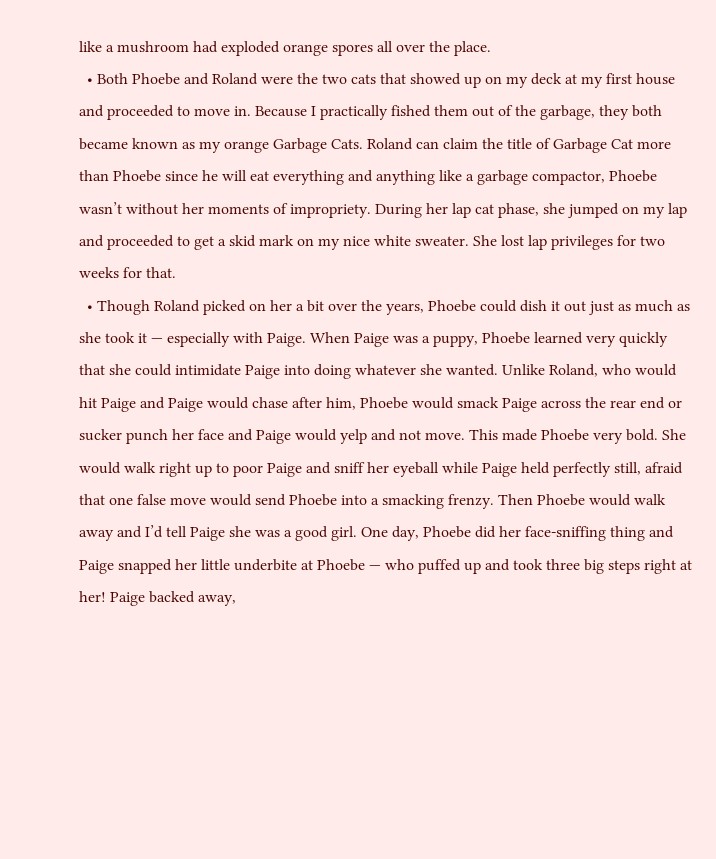like a mushroom had exploded orange spores all over the place.
  • Both Phoebe and Roland were the two cats that showed up on my deck at my first house and proceeded to move in. Because I practically fished them out of the garbage, they both became known as my orange Garbage Cats. Roland can claim the title of Garbage Cat more than Phoebe since he will eat everything and anything like a garbage compactor, Phoebe wasn’t without her moments of impropriety. During her lap cat phase, she jumped on my lap and proceeded to get a skid mark on my nice white sweater. She lost lap privileges for two weeks for that.
  • Though Roland picked on her a bit over the years, Phoebe could dish it out just as much as she took it — especially with Paige. When Paige was a puppy, Phoebe learned very quickly that she could intimidate Paige into doing whatever she wanted. Unlike Roland, who would hit Paige and Paige would chase after him, Phoebe would smack Paige across the rear end or sucker punch her face and Paige would yelp and not move. This made Phoebe very bold. She would walk right up to poor Paige and sniff her eyeball while Paige held perfectly still, afraid that one false move would send Phoebe into a smacking frenzy. Then Phoebe would walk away and I’d tell Paige she was a good girl. One day, Phoebe did her face-sniffing thing and Paige snapped her little underbite at Phoebe — who puffed up and took three big steps right at her! Paige backed away,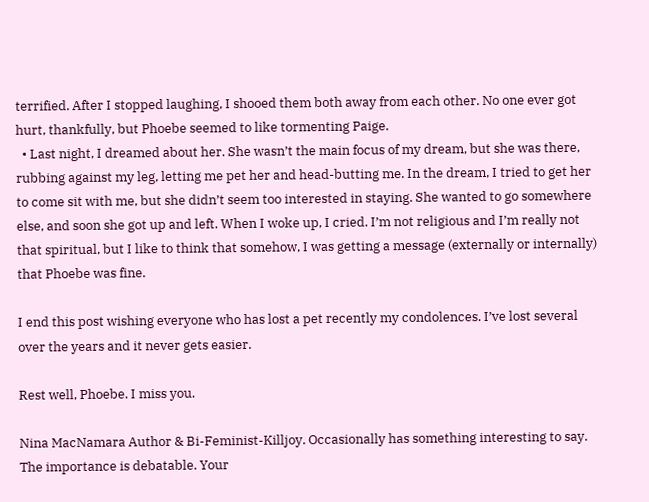terrified. After I stopped laughing, I shooed them both away from each other. No one ever got hurt, thankfully, but Phoebe seemed to like tormenting Paige.
  • Last night, I dreamed about her. She wasn’t the main focus of my dream, but she was there, rubbing against my leg, letting me pet her and head-butting me. In the dream, I tried to get her to come sit with me, but she didn’t seem too interested in staying. She wanted to go somewhere else, and soon she got up and left. When I woke up, I cried. I’m not religious and I’m really not that spiritual, but I like to think that somehow, I was getting a message (externally or internally) that Phoebe was fine.

I end this post wishing everyone who has lost a pet recently my condolences. I’ve lost several over the years and it never gets easier.

Rest well, Phoebe. I miss you.

Nina MacNamara Author & Bi-Feminist-Killjoy. Occasionally has something interesting to say. The importance is debatable. Your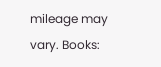mileage may vary. Books: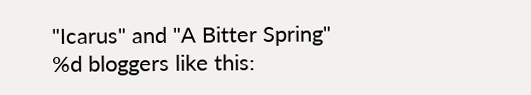"Icarus" and "A Bitter Spring"
%d bloggers like this: